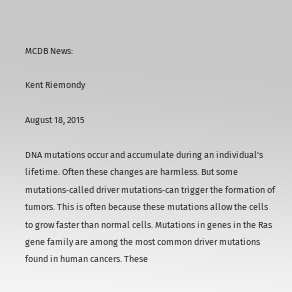MCDB News:

Kent Riemondy

August 18, 2015

DNA mutations occur and accumulate during an individual's lifetime. Often these changes are harmless. But some mutations‐called driver mutations‐can trigger the formation of tumors. This is often because these mutations allow the cells to grow faster than normal cells. Mutations in genes in the Ras gene family are among the most common driver mutations found in human cancers. These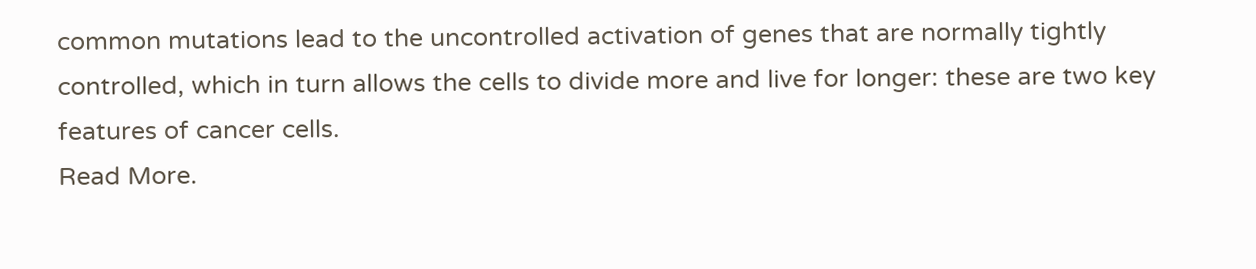common mutations lead to the uncontrolled activation of genes that are normally tightly controlled, which in turn allows the cells to divide more and live for longer: these are two key features of cancer cells.
Read More.